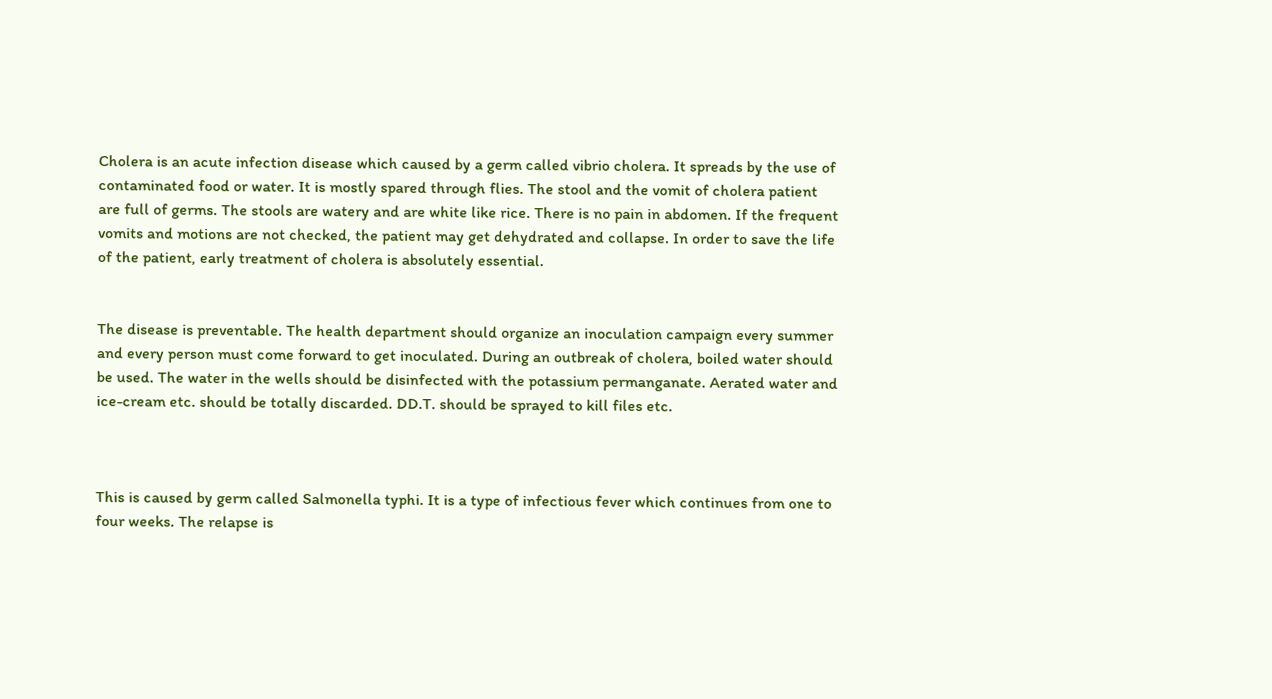Cholera is an acute infection disease which caused by a germ called vibrio cholera. It spreads by the use of contaminated food or water. It is mostly spared through flies. The stool and the vomit of cholera patient are full of germs. The stools are watery and are white like rice. There is no pain in abdomen. If the frequent vomits and motions are not checked, the patient may get dehydrated and collapse. In order to save the life of the patient, early treatment of cholera is absolutely essential.


The disease is preventable. The health department should organize an inoculation campaign every summer and every person must come forward to get inoculated. During an outbreak of cholera, boiled water should be used. The water in the wells should be disinfected with the potassium permanganate. Aerated water and ice-cream etc. should be totally discarded. DD.T. should be sprayed to kill files etc.



This is caused by germ called Salmonella typhi. It is a type of infectious fever which continues from one to four weeks. The relapse is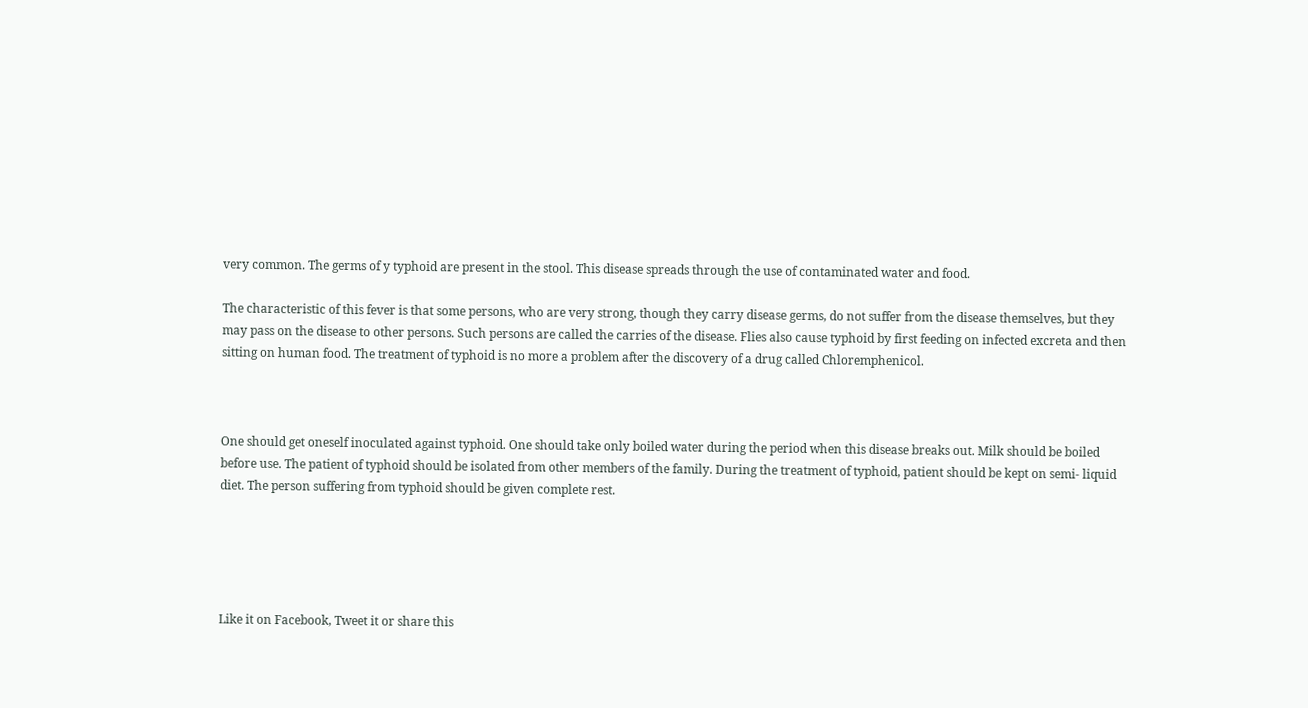very common. The germs of y typhoid are present in the stool. This disease spreads through the use of contaminated water and food.

The characteristic of this fever is that some persons, who are very strong, though they carry disease germs, do not suffer from the disease themselves, but they may pass on the disease to other persons. Such persons are called the carries of the disease. Flies also cause typhoid by first feeding on infected excreta and then sitting on human food. The treatment of typhoid is no more a problem after the discovery of a drug called Chloremphenicol.



One should get oneself inoculated against typhoid. One should take only boiled water during the period when this disease breaks out. Milk should be boiled before use. The patient of typhoid should be isolated from other members of the family. During the treatment of typhoid, patient should be kept on semi- liquid diet. The person suffering from typhoid should be given complete rest.





Like it on Facebook, Tweet it or share this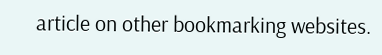article on other bookmarking websites.